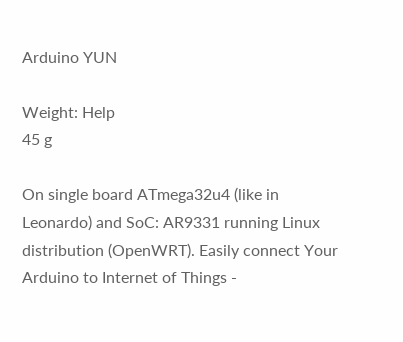Arduino YUN

Weight: Help
45 g

On single board ATmega32u4 (like in Leonardo) and SoC: AR9331 running Linux distribution (OpenWRT). Easily connect Your Arduino to Internet of Things -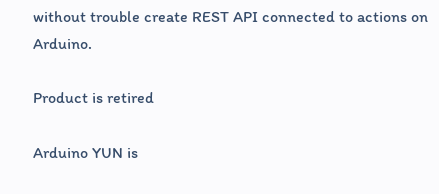without trouble create REST API connected to actions on Arduino.

Product is retired

Arduino YUN is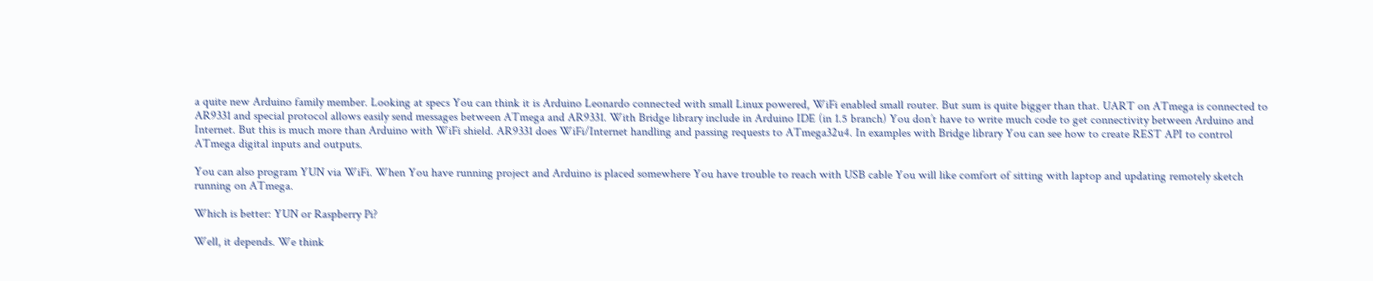a quite new Arduino family member. Looking at specs You can think it is Arduino Leonardo connected with small Linux powered, WiFi enabled small router. But sum is quite bigger than that. UART on ATmega is connected to AR9331 and special protocol allows easily send messages between ATmega and AR9331. With Bridge library include in Arduino IDE (in 1.5 branch) You don’t have to write much code to get connectivity between Arduino and Internet. But this is much more than Arduino with WiFi shield. AR9331 does WiFi/Internet handling and passing requests to ATmega32u4. In examples with Bridge library You can see how to create REST API to control ATmega digital inputs and outputs.

You can also program YUN via WiFi. When You have running project and Arduino is placed somewhere You have trouble to reach with USB cable You will like comfort of sitting with laptop and updating remotely sketch running on ATmega.

Which is better: YUN or Raspberry Pi?

Well, it depends. We think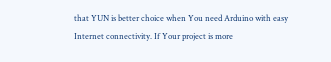that YUN is better choice when You need Arduino with easy Internet connectivity. If Your project is more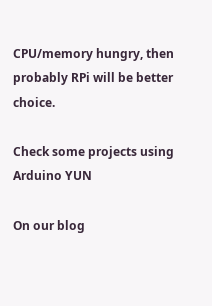CPU/memory hungry, then probably RPi will be better choice.

Check some projects using Arduino YUN

On our blog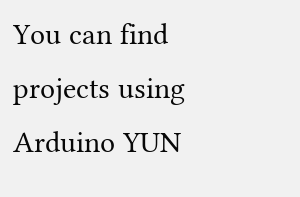You can find projects using Arduino YUN